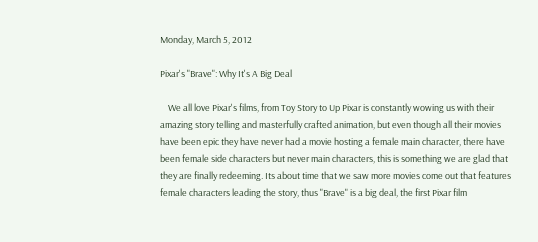Monday, March 5, 2012

Pixar's "Brave": Why It's A Big Deal

    We all love Pixar's films, from Toy Story to Up Pixar is constantly wowing us with their amazing story telling and masterfully crafted animation, but even though all their movies have been epic they have never had a movie hosting a female main character, there have been female side characters but never main characters, this is something we are glad that they are finally redeeming. Its about time that we saw more movies come out that features female characters leading the story, thus "Brave" is a big deal, the first Pixar film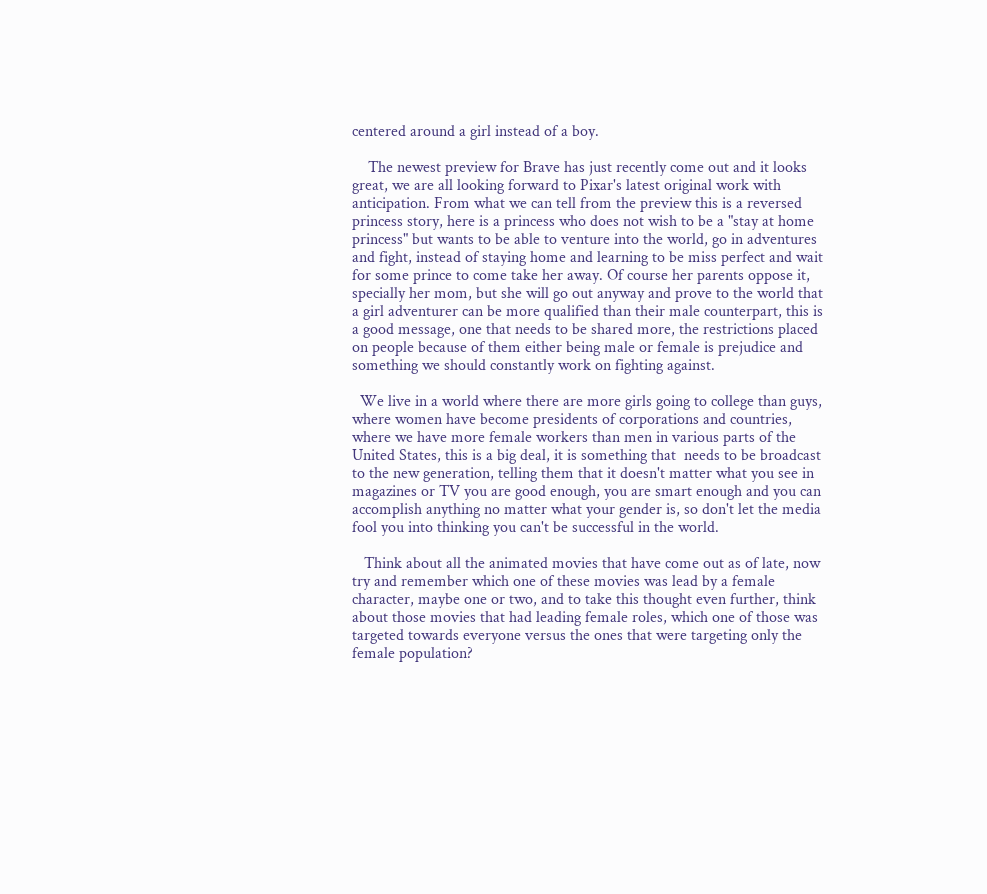centered around a girl instead of a boy.

    The newest preview for Brave has just recently come out and it looks great, we are all looking forward to Pixar's latest original work with anticipation. From what we can tell from the preview this is a reversed princess story, here is a princess who does not wish to be a "stay at home princess" but wants to be able to venture into the world, go in adventures and fight, instead of staying home and learning to be miss perfect and wait for some prince to come take her away. Of course her parents oppose it, specially her mom, but she will go out anyway and prove to the world that a girl adventurer can be more qualified than their male counterpart, this is a good message, one that needs to be shared more, the restrictions placed on people because of them either being male or female is prejudice and something we should constantly work on fighting against.

  We live in a world where there are more girls going to college than guys, where women have become presidents of corporations and countries, where we have more female workers than men in various parts of the United States, this is a big deal, it is something that  needs to be broadcast to the new generation, telling them that it doesn't matter what you see in magazines or TV you are good enough, you are smart enough and you can accomplish anything no matter what your gender is, so don't let the media fool you into thinking you can't be successful in the world.

   Think about all the animated movies that have come out as of late, now try and remember which one of these movies was lead by a female character, maybe one or two, and to take this thought even further, think about those movies that had leading female roles, which one of those was targeted towards everyone versus the ones that were targeting only the female population?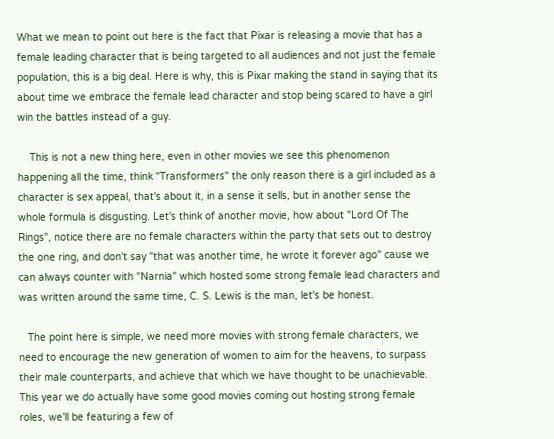What we mean to point out here is the fact that Pixar is releasing a movie that has a female leading character that is being targeted to all audiences and not just the female population, this is a big deal. Here is why, this is Pixar making the stand in saying that its about time we embrace the female lead character and stop being scared to have a girl win the battles instead of a guy.

    This is not a new thing here, even in other movies we see this phenomenon happening all the time, think "Transformers" the only reason there is a girl included as a character is sex appeal, that's about it, in a sense it sells, but in another sense the whole formula is disgusting. Let's think of another movie, how about "Lord Of The Rings", notice there are no female characters within the party that sets out to destroy the one ring, and don't say "that was another time, he wrote it forever ago" cause we can always counter with "Narnia" which hosted some strong female lead characters and was written around the same time, C. S. Lewis is the man, let's be honest.

   The point here is simple, we need more movies with strong female characters, we need to encourage the new generation of women to aim for the heavens, to surpass their male counterparts, and achieve that which we have thought to be unachievable. This year we do actually have some good movies coming out hosting strong female roles, we'll be featuring a few of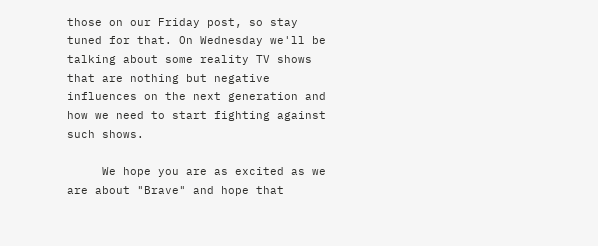those on our Friday post, so stay tuned for that. On Wednesday we'll be talking about some reality TV shows that are nothing but negative influences on the next generation and how we need to start fighting against such shows.

     We hope you are as excited as we are about "Brave" and hope that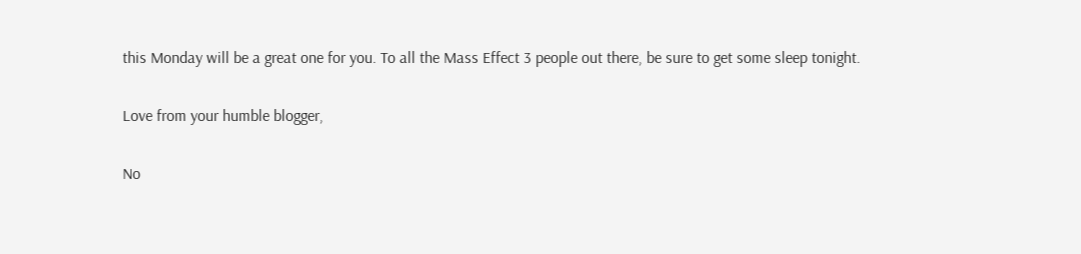this Monday will be a great one for you. To all the Mass Effect 3 people out there, be sure to get some sleep tonight.

Love from your humble blogger,

No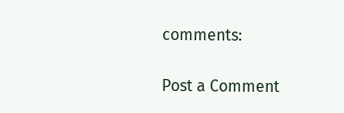comments:

Post a Comment